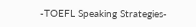-TOEFL Speaking Strategies-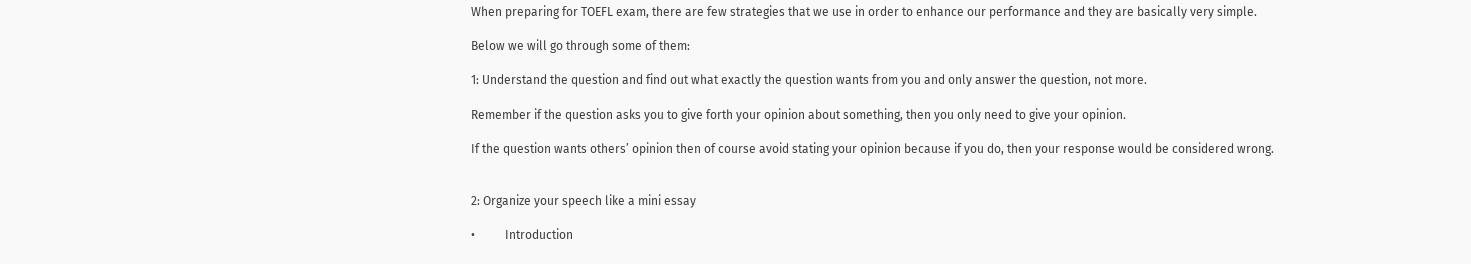When preparing for TOEFL exam, there are few strategies that we use in order to enhance our performance and they are basically very simple.

Below we will go through some of them:

1: Understand the question and find out what exactly the question wants from you and only answer the question, not more.

Remember if the question asks you to give forth your opinion about something, then you only need to give your opinion.

If the question wants others’ opinion then of course avoid stating your opinion because if you do, then your response would be considered wrong.


2: Organize your speech like a mini essay

•          Introduction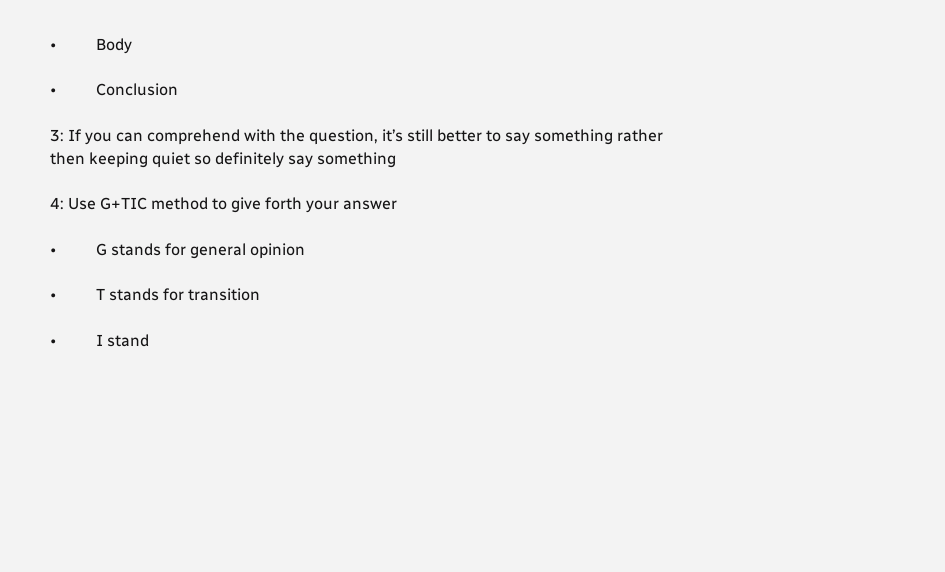•          Body

•          Conclusion

3: If you can comprehend with the question, it’s still better to say something rather then keeping quiet so definitely say something

4: Use G+TIC method to give forth your answer

•          G stands for general opinion

•          T stands for transition

•          I stand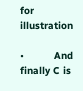for illustration

•          And finally C is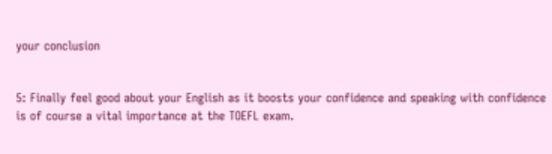your conclusion


5: Finally feel good about your English as it boosts your confidence and speaking with confidence is of course a vital importance at the TOEFL exam.